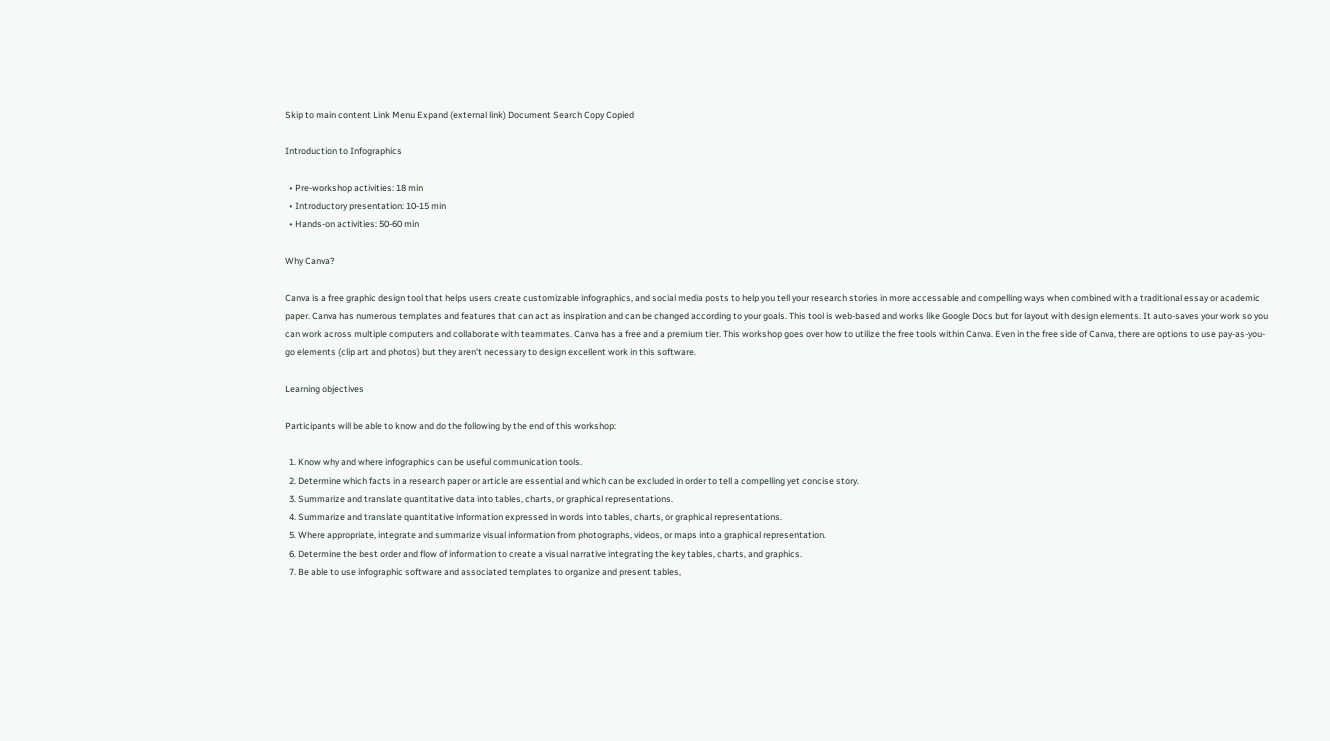Skip to main content Link Menu Expand (external link) Document Search Copy Copied

Introduction to Infographics

  • Pre-workshop activities: 18 min
  • Introductory presentation: 10-15 min
  • Hands-on activities: 50-60 min

Why Canva?

Canva is a free graphic design tool that helps users create customizable infographics, and social media posts to help you tell your research stories in more accessable and compelling ways when combined with a traditional essay or academic paper. Canva has numerous templates and features that can act as inspiration and can be changed according to your goals. This tool is web-based and works like Google Docs but for layout with design elements. It auto-saves your work so you can work across multiple computers and collaborate with teammates. Canva has a free and a premium tier. This workshop goes over how to utilize the free tools within Canva. Even in the free side of Canva, there are options to use pay-as-you-go elements (clip art and photos) but they aren’t necessary to design excellent work in this software.

Learning objectives

Participants will be able to know and do the following by the end of this workshop:

  1. Know why and where infographics can be useful communication tools.
  2. Determine which facts in a research paper or article are essential and which can be excluded in order to tell a compelling yet concise story.
  3. Summarize and translate quantitative data into tables, charts, or graphical representations.
  4. Summarize and translate quantitative information expressed in words into tables, charts, or graphical representations.
  5. Where appropriate, integrate and summarize visual information from photographs, videos, or maps into a graphical representation.
  6. Determine the best order and flow of information to create a visual narrative integrating the key tables, charts, and graphics.
  7. Be able to use infographic software and associated templates to organize and present tables,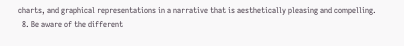charts, and graphical representations in a narrative that is aesthetically pleasing and compelling.
  8. Be aware of the different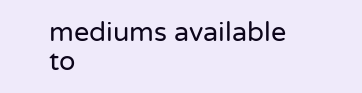mediums available to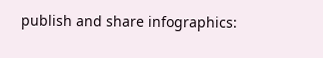publish and share infographics: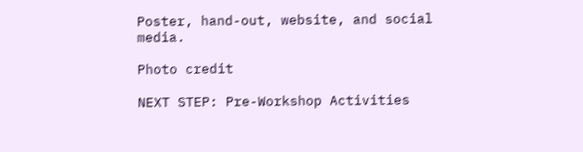Poster, hand-out, website, and social media.

Photo credit

NEXT STEP: Pre-Workshop Activities